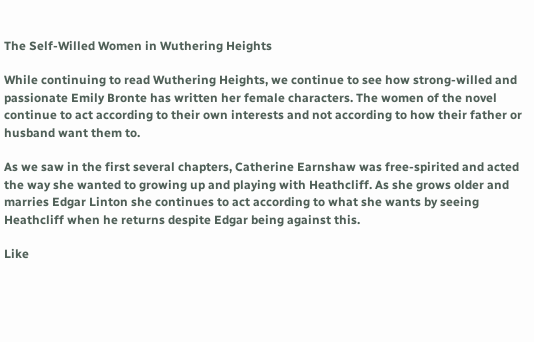The Self-Willed Women in Wuthering Heights

While continuing to read Wuthering Heights, we continue to see how strong-willed and passionate Emily Bronte has written her female characters. The women of the novel continue to act according to their own interests and not according to how their father or husband want them to.

As we saw in the first several chapters, Catherine Earnshaw was free-spirited and acted the way she wanted to growing up and playing with Heathcliff. As she grows older and marries Edgar Linton she continues to act according to what she wants by seeing Heathcliff when he returns despite Edgar being against this.

Like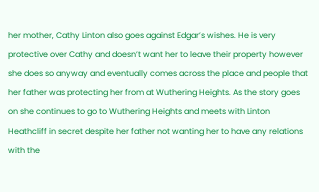her mother, Cathy Linton also goes against Edgar’s wishes. He is very protective over Cathy and doesn’t want her to leave their property however she does so anyway and eventually comes across the place and people that her father was protecting her from at Wuthering Heights. As the story goes on she continues to go to Wuthering Heights and meets with Linton Heathcliff in secret despite her father not wanting her to have any relations with the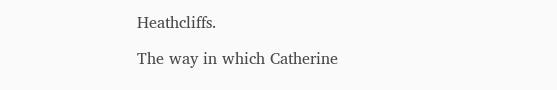Heathcliffs.

The way in which Catherine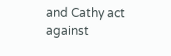and Cathy act against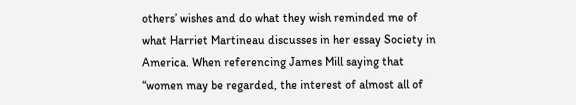others’ wishes and do what they wish reminded me of what Harriet Martineau discusses in her essay Society in America. When referencing James Mill saying that “women may be regarded, the interest of almost all of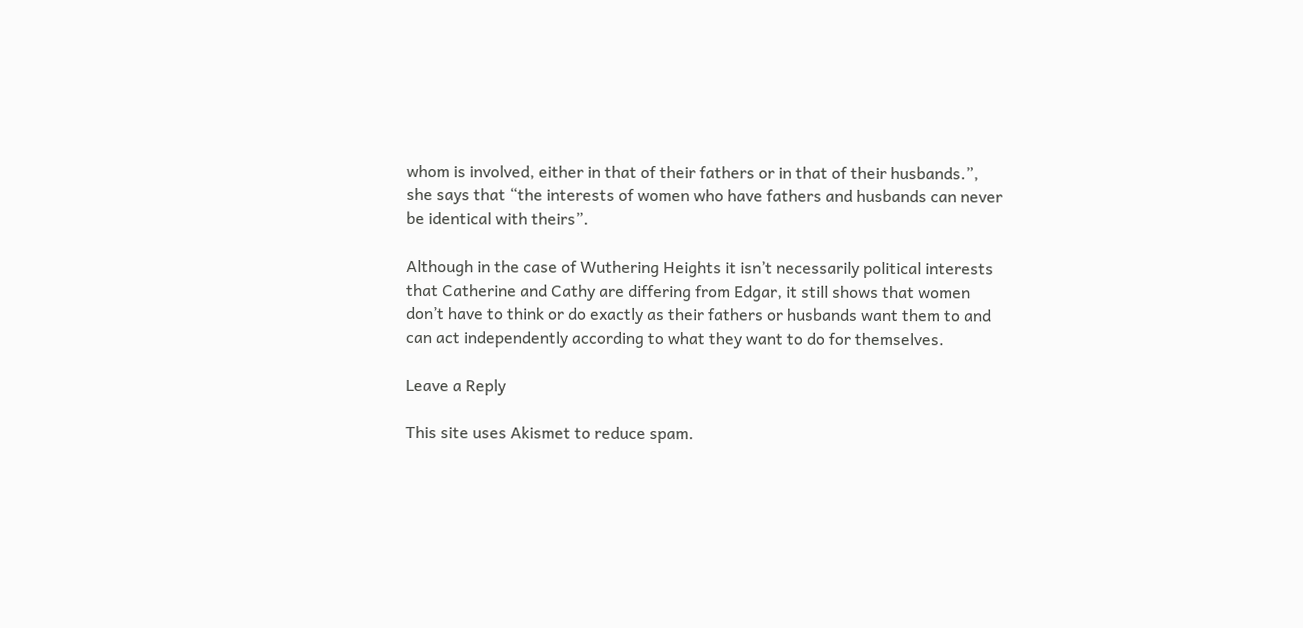whom is involved, either in that of their fathers or in that of their husbands.”, she says that “the interests of women who have fathers and husbands can never be identical with theirs”.

Although in the case of Wuthering Heights it isn’t necessarily political interests that Catherine and Cathy are differing from Edgar, it still shows that women don’t have to think or do exactly as their fathers or husbands want them to and can act independently according to what they want to do for themselves.

Leave a Reply

This site uses Akismet to reduce spam.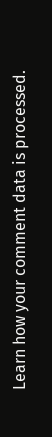Learn how your comment data is processed.